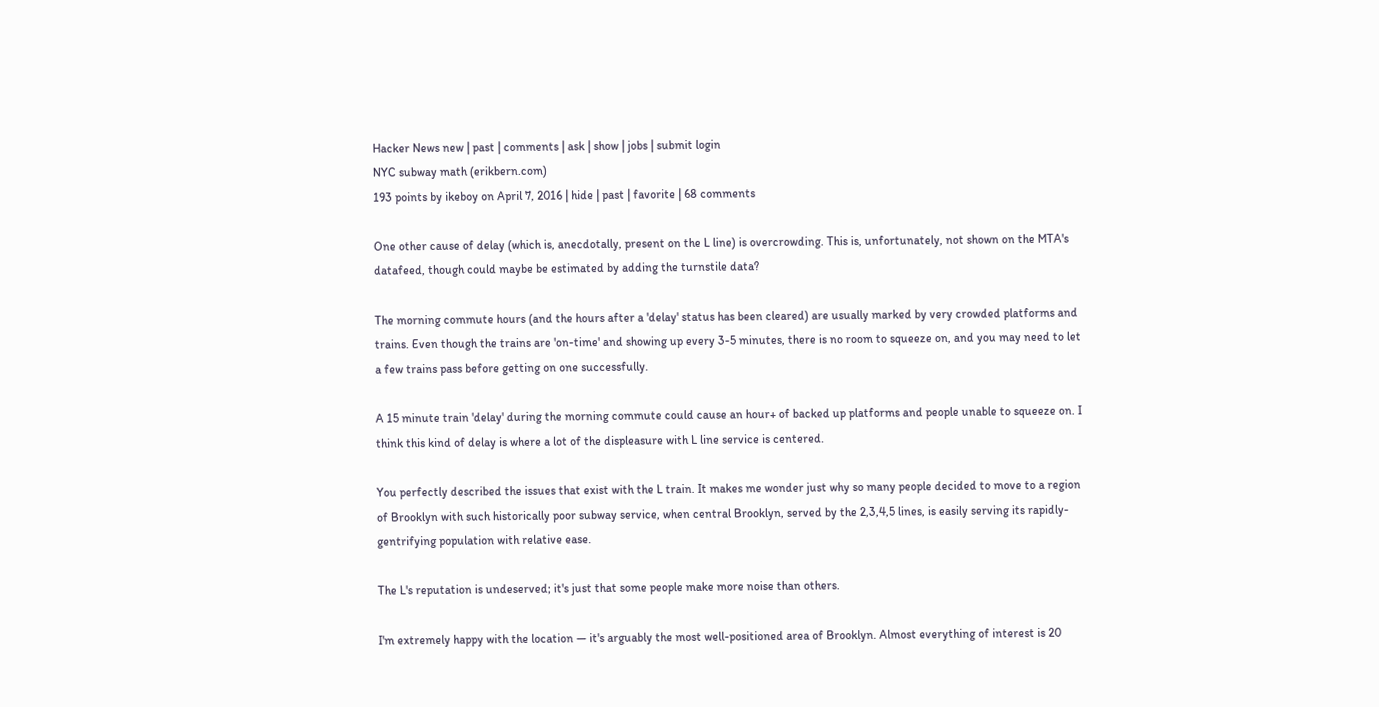Hacker News new | past | comments | ask | show | jobs | submit login
NYC subway math (erikbern.com)
193 points by ikeboy on April 7, 2016 | hide | past | favorite | 68 comments

One other cause of delay (which is, anecdotally, present on the L line) is overcrowding. This is, unfortunately, not shown on the MTA's datafeed, though could maybe be estimated by adding the turnstile data?

The morning commute hours (and the hours after a 'delay' status has been cleared) are usually marked by very crowded platforms and trains. Even though the trains are 'on-time' and showing up every 3-5 minutes, there is no room to squeeze on, and you may need to let a few trains pass before getting on one successfully.

A 15 minute train 'delay' during the morning commute could cause an hour+ of backed up platforms and people unable to squeeze on. I think this kind of delay is where a lot of the displeasure with L line service is centered.

You perfectly described the issues that exist with the L train. It makes me wonder just why so many people decided to move to a region of Brooklyn with such historically poor subway service, when central Brooklyn, served by the 2,3,4,5 lines, is easily serving its rapidly-gentrifying population with relative ease.

The L's reputation is undeserved; it's just that some people make more noise than others.

I'm extremely happy with the location — it's arguably the most well-positioned area of Brooklyn. Almost everything of interest is 20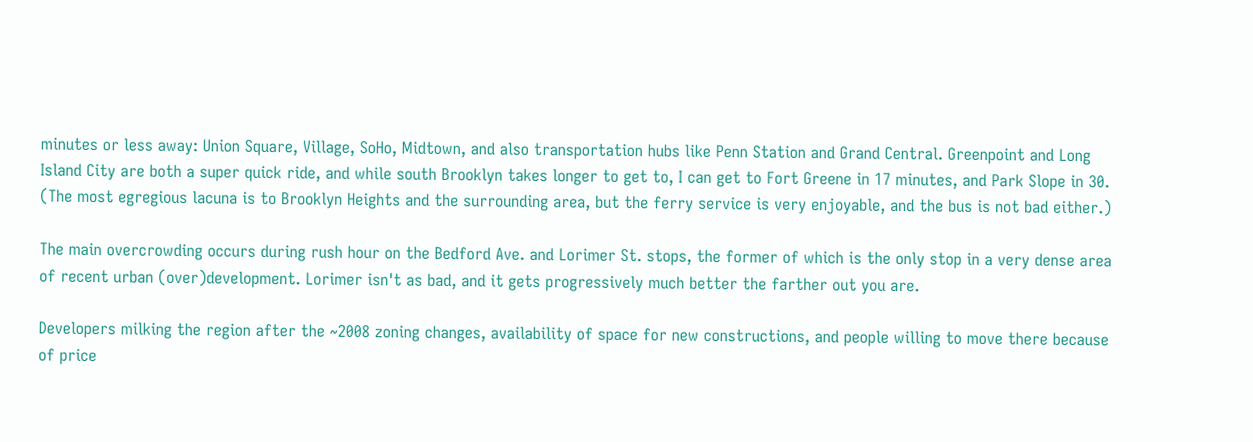minutes or less away: Union Square, Village, SoHo, Midtown, and also transportation hubs like Penn Station and Grand Central. Greenpoint and Long Island City are both a super quick ride, and while south Brooklyn takes longer to get to, I can get to Fort Greene in 17 minutes, and Park Slope in 30. (The most egregious lacuna is to Brooklyn Heights and the surrounding area, but the ferry service is very enjoyable, and the bus is not bad either.)

The main overcrowding occurs during rush hour on the Bedford Ave. and Lorimer St. stops, the former of which is the only stop in a very dense area of recent urban (over)development. Lorimer isn't as bad, and it gets progressively much better the farther out you are.

Developers milking the region after the ~2008 zoning changes, availability of space for new constructions, and people willing to move there because of price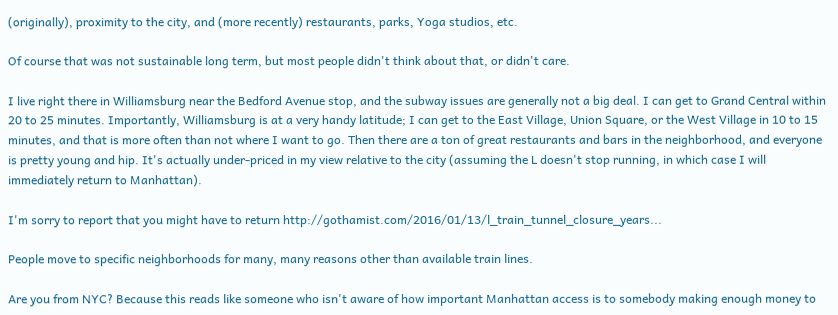(originally), proximity to the city, and (more recently) restaurants, parks, Yoga studios, etc.

Of course that was not sustainable long term, but most people didn't think about that, or didn't care.

I live right there in Williamsburg near the Bedford Avenue stop, and the subway issues are generally not a big deal. I can get to Grand Central within 20 to 25 minutes. Importantly, Williamsburg is at a very handy latitude; I can get to the East Village, Union Square, or the West Village in 10 to 15 minutes, and that is more often than not where I want to go. Then there are a ton of great restaurants and bars in the neighborhood, and everyone is pretty young and hip. It's actually under-priced in my view relative to the city (assuming the L doesn't stop running, in which case I will immediately return to Manhattan).

I'm sorry to report that you might have to return http://gothamist.com/2016/01/13/l_train_tunnel_closure_years...

People move to specific neighborhoods for many, many reasons other than available train lines.

Are you from NYC? Because this reads like someone who isn't aware of how important Manhattan access is to somebody making enough money to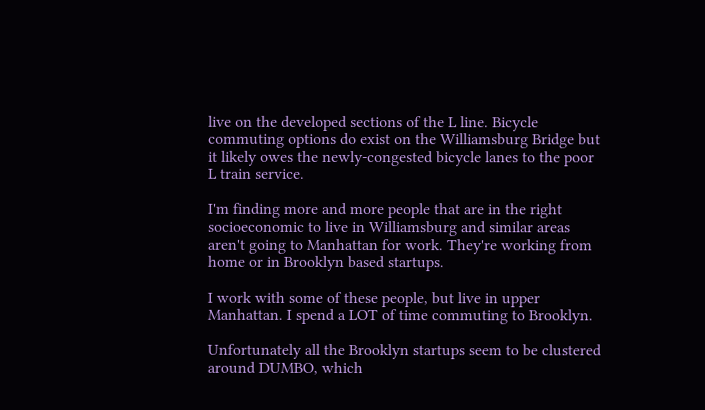live on the developed sections of the L line. Bicycle commuting options do exist on the Williamsburg Bridge but it likely owes the newly-congested bicycle lanes to the poor L train service.

I'm finding more and more people that are in the right socioeconomic to live in Williamsburg and similar areas aren't going to Manhattan for work. They're working from home or in Brooklyn based startups.

I work with some of these people, but live in upper Manhattan. I spend a LOT of time commuting to Brooklyn.

Unfortunately all the Brooklyn startups seem to be clustered around DUMBO, which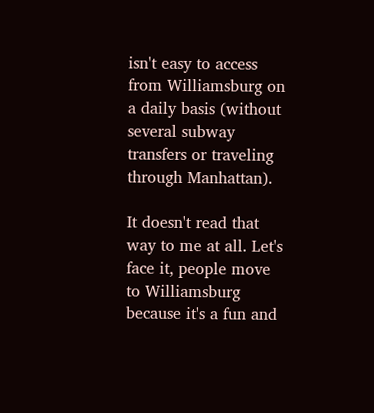isn't easy to access from Williamsburg on a daily basis (without several subway transfers or traveling through Manhattan).

It doesn't read that way to me at all. Let's face it, people move to Williamsburg because it's a fun and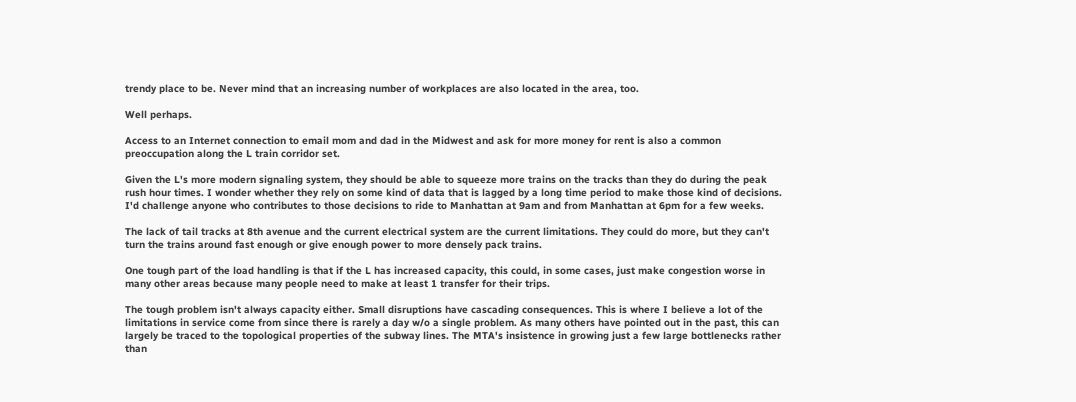trendy place to be. Never mind that an increasing number of workplaces are also located in the area, too.

Well perhaps.

Access to an Internet connection to email mom and dad in the Midwest and ask for more money for rent is also a common preoccupation along the L train corridor set.

Given the L's more modern signaling system, they should be able to squeeze more trains on the tracks than they do during the peak rush hour times. I wonder whether they rely on some kind of data that is lagged by a long time period to make those kind of decisions. I'd challenge anyone who contributes to those decisions to ride to Manhattan at 9am and from Manhattan at 6pm for a few weeks.

The lack of tail tracks at 8th avenue and the current electrical system are the current limitations. They could do more, but they can't turn the trains around fast enough or give enough power to more densely pack trains.

One tough part of the load handling is that if the L has increased capacity, this could, in some cases, just make congestion worse in many other areas because many people need to make at least 1 transfer for their trips.

The tough problem isn't always capacity either. Small disruptions have cascading consequences. This is where I believe a lot of the limitations in service come from since there is rarely a day w/o a single problem. As many others have pointed out in the past, this can largely be traced to the topological properties of the subway lines. The MTA's insistence in growing just a few large bottlenecks rather than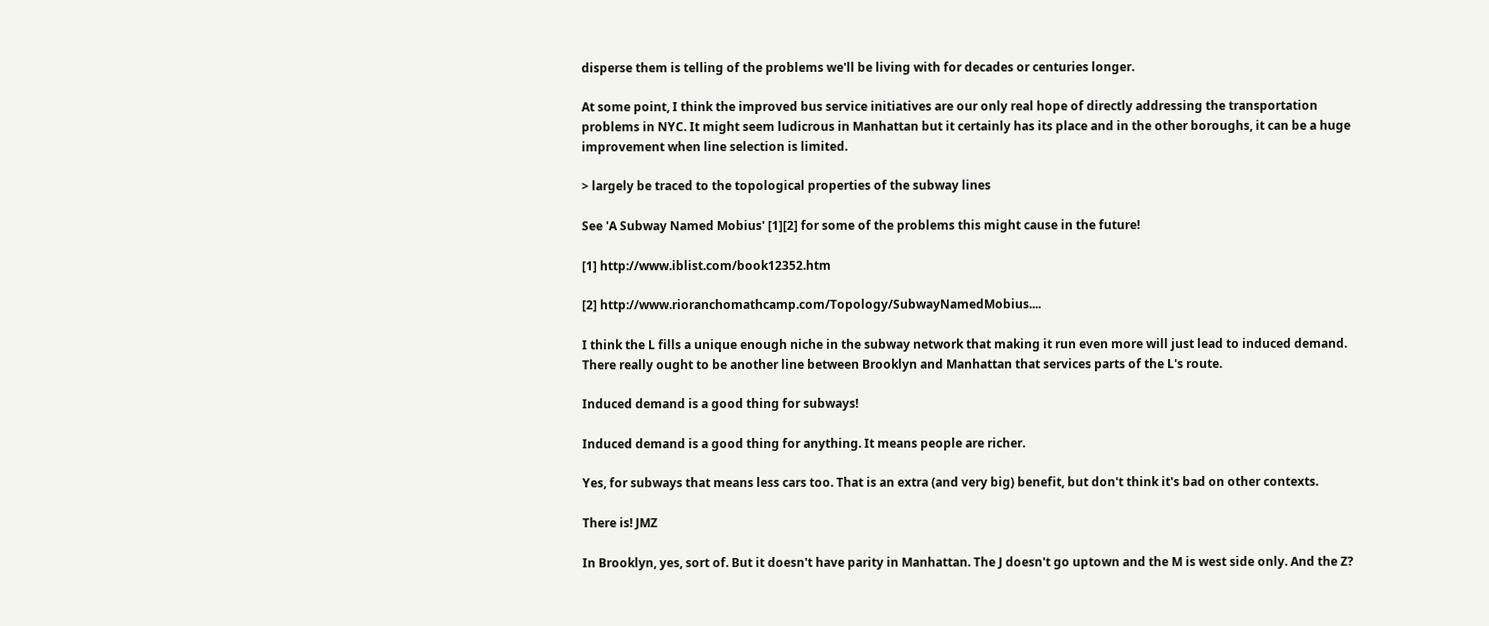disperse them is telling of the problems we'll be living with for decades or centuries longer.

At some point, I think the improved bus service initiatives are our only real hope of directly addressing the transportation problems in NYC. It might seem ludicrous in Manhattan but it certainly has its place and in the other boroughs, it can be a huge improvement when line selection is limited.

> largely be traced to the topological properties of the subway lines

See 'A Subway Named Mobius' [1][2] for some of the problems this might cause in the future!

[1] http://www.iblist.com/book12352.htm

[2] http://www.rioranchomathcamp.com/Topology/SubwayNamedMobius....

I think the L fills a unique enough niche in the subway network that making it run even more will just lead to induced demand. There really ought to be another line between Brooklyn and Manhattan that services parts of the L's route.

Induced demand is a good thing for subways!

Induced demand is a good thing for anything. It means people are richer.

Yes, for subways that means less cars too. That is an extra (and very big) benefit, but don't think it's bad on other contexts.

There is! JMZ

In Brooklyn, yes, sort of. But it doesn't have parity in Manhattan. The J doesn't go uptown and the M is west side only. And the Z?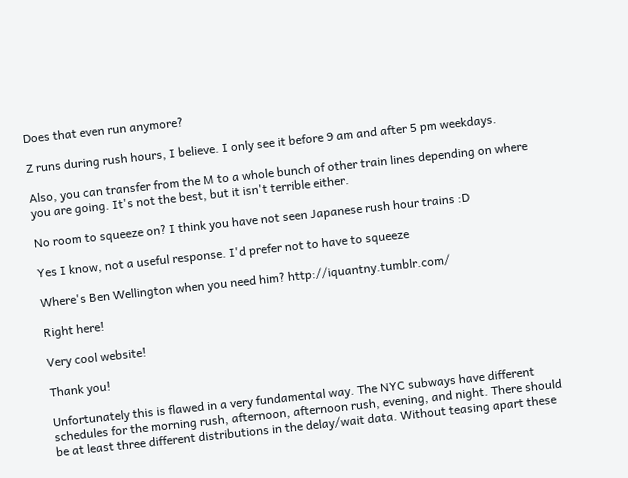Does that even run anymore?

Z runs during rush hours, I believe. I only see it before 9 am and after 5 pm weekdays.

Also, you can transfer from the M to a whole bunch of other train lines depending on where you are going. It's not the best, but it isn't terrible either.

No room to squeeze on? I think you have not seen Japanese rush hour trains :D

Yes I know, not a useful response. I'd prefer not to have to squeeze

Where's Ben Wellington when you need him? http://iquantny.tumblr.com/

Right here!

Very cool website!

Thank you!

Unfortunately this is flawed in a very fundamental way. The NYC subways have different schedules for the morning rush, afternoon, afternoon rush, evening, and night. There should be at least three different distributions in the delay/wait data. Without teasing apart these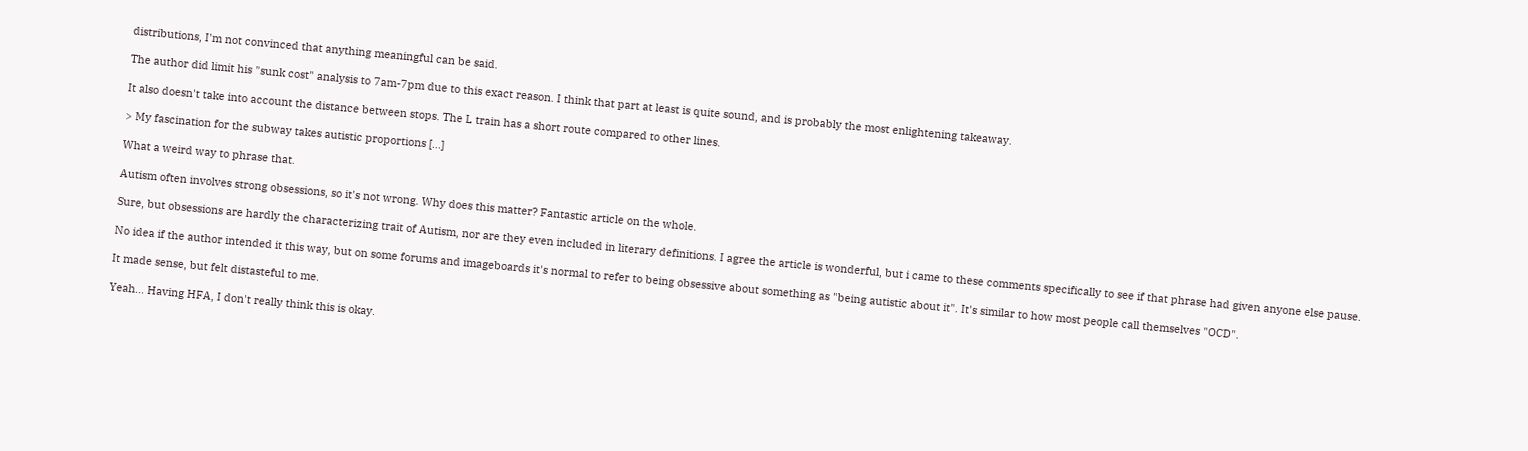distributions, I'm not convinced that anything meaningful can be said.

The author did limit his "sunk cost" analysis to 7am-7pm due to this exact reason. I think that part at least is quite sound, and is probably the most enlightening takeaway.

It also doesn't take into account the distance between stops. The L train has a short route compared to other lines.

> My fascination for the subway takes autistic proportions [...]

What a weird way to phrase that.

Autism often involves strong obsessions, so it's not wrong. Why does this matter? Fantastic article on the whole.

Sure, but obsessions are hardly the characterizing trait of Autism, nor are they even included in literary definitions. I agree the article is wonderful, but i came to these comments specifically to see if that phrase had given anyone else pause.

No idea if the author intended it this way, but on some forums and imageboards it's normal to refer to being obsessive about something as "being autistic about it". It's similar to how most people call themselves "OCD".

It made sense, but felt distasteful to me.

Yeah... Having HFA, I don't really think this is okay.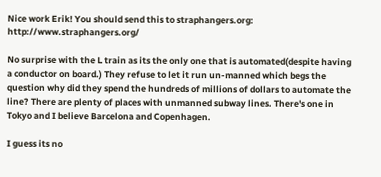Nice work Erik! You should send this to straphangers.org: http://www.straphangers.org/

No surprise with the L train as its the only one that is automated(despite having a conductor on board.) They refuse to let it run un-manned which begs the question why did they spend the hundreds of millions of dollars to automate the line? There are plenty of places with unmanned subway lines. There's one in Tokyo and I believe Barcelona and Copenhagen.

I guess its no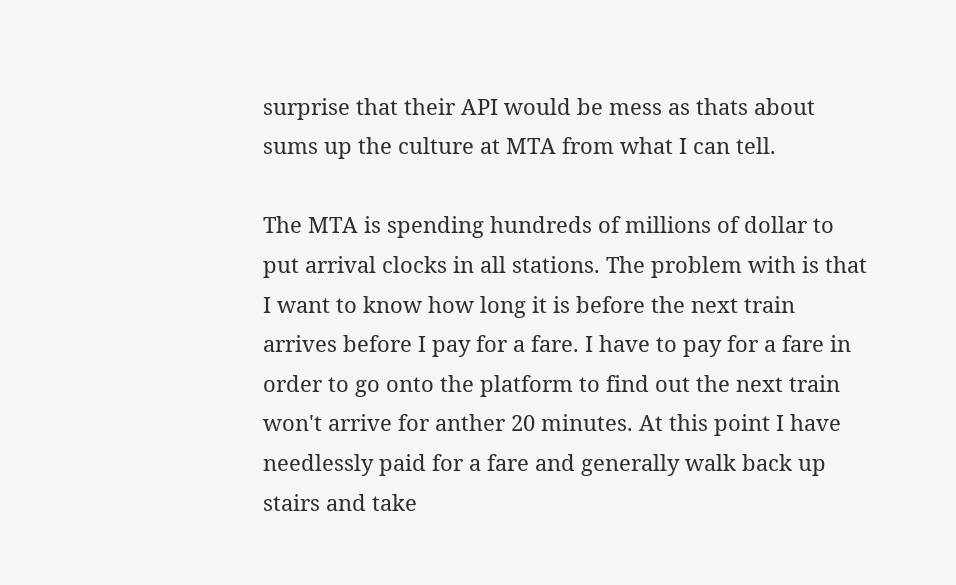surprise that their API would be mess as thats about sums up the culture at MTA from what I can tell.

The MTA is spending hundreds of millions of dollar to put arrival clocks in all stations. The problem with is that I want to know how long it is before the next train arrives before I pay for a fare. I have to pay for a fare in order to go onto the platform to find out the next train won't arrive for anther 20 minutes. At this point I have needlessly paid for a fare and generally walk back up stairs and take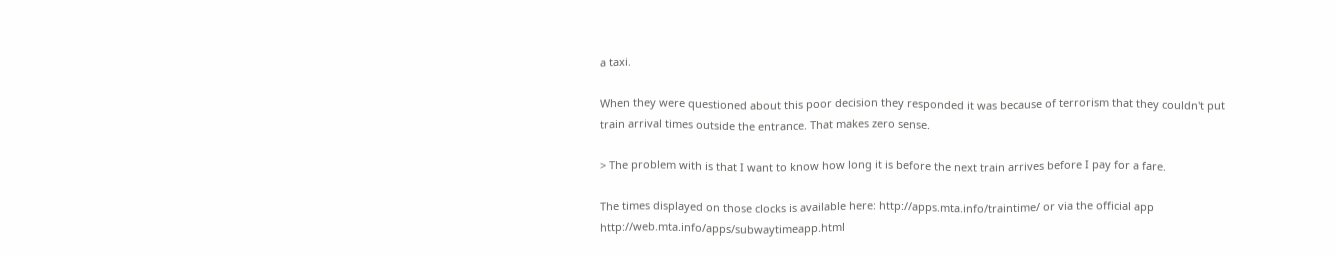a taxi.

When they were questioned about this poor decision they responded it was because of terrorism that they couldn't put train arrival times outside the entrance. That makes zero sense.

> The problem with is that I want to know how long it is before the next train arrives before I pay for a fare.

The times displayed on those clocks is available here: http://apps.mta.info/traintime/ or via the official app http://web.mta.info/apps/subwaytimeapp.html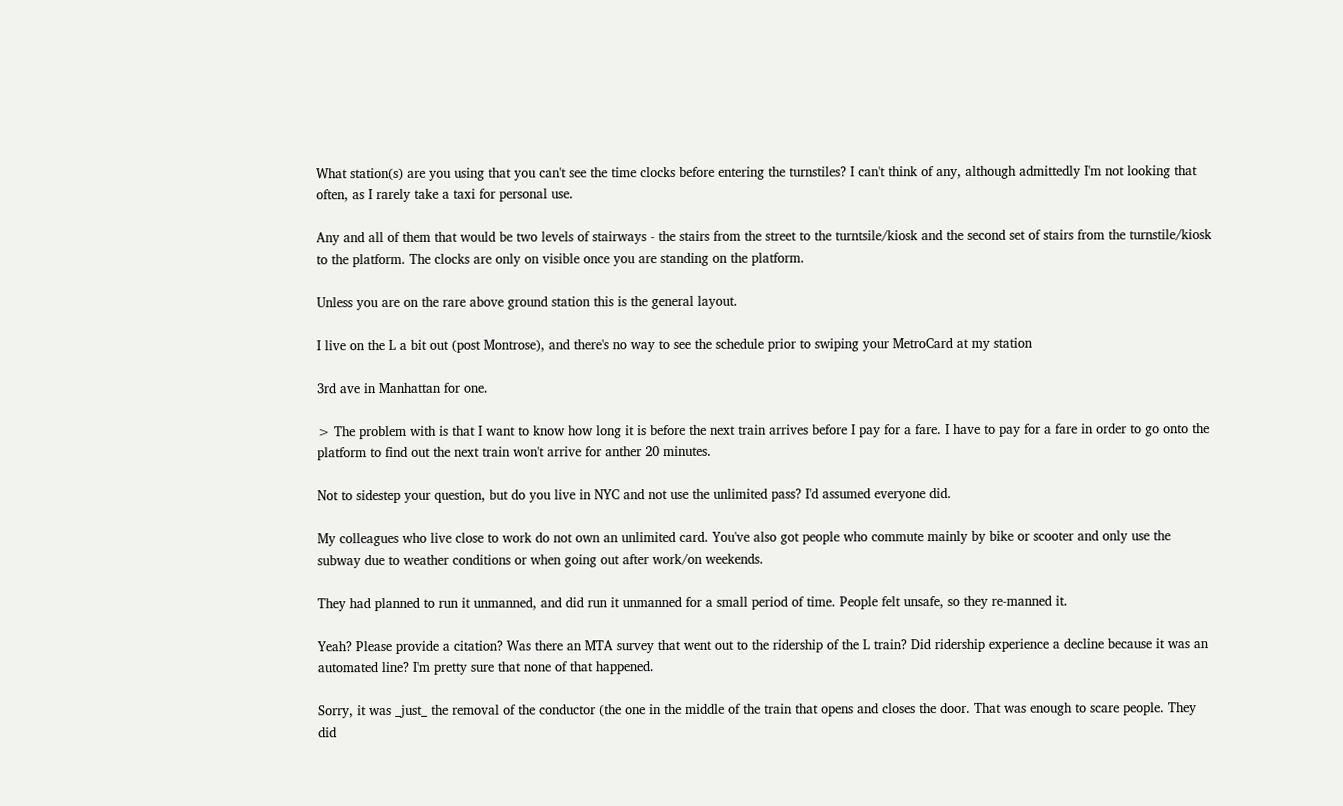What station(s) are you using that you can't see the time clocks before entering the turnstiles? I can't think of any, although admittedly I'm not looking that often, as I rarely take a taxi for personal use.

Any and all of them that would be two levels of stairways - the stairs from the street to the turntsile/kiosk and the second set of stairs from the turnstile/kiosk to the platform. The clocks are only on visible once you are standing on the platform.

Unless you are on the rare above ground station this is the general layout.

I live on the L a bit out (post Montrose), and there's no way to see the schedule prior to swiping your MetroCard at my station

3rd ave in Manhattan for one.

> The problem with is that I want to know how long it is before the next train arrives before I pay for a fare. I have to pay for a fare in order to go onto the platform to find out the next train won't arrive for anther 20 minutes.

Not to sidestep your question, but do you live in NYC and not use the unlimited pass? I'd assumed everyone did.

My colleagues who live close to work do not own an unlimited card. You've also got people who commute mainly by bike or scooter and only use the subway due to weather conditions or when going out after work/on weekends.

They had planned to run it unmanned, and did run it unmanned for a small period of time. People felt unsafe, so they re-manned it.

Yeah? Please provide a citation? Was there an MTA survey that went out to the ridership of the L train? Did ridership experience a decline because it was an automated line? I'm pretty sure that none of that happened.

Sorry, it was _just_ the removal of the conductor (the one in the middle of the train that opens and closes the door. That was enough to scare people. They did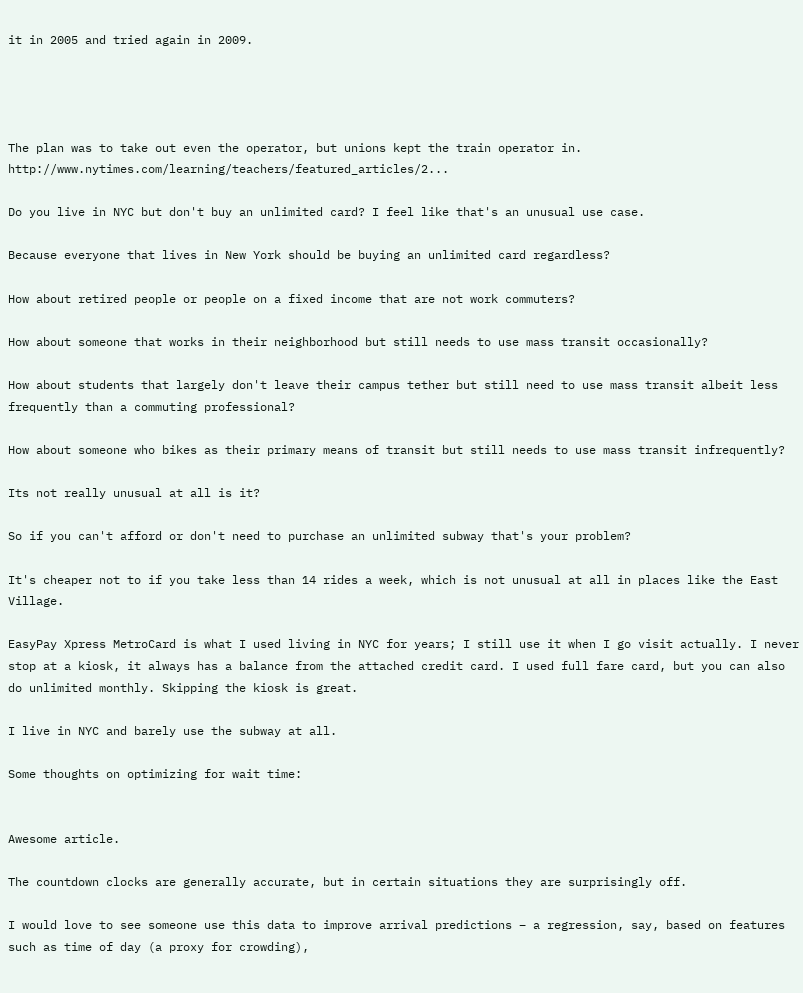it in 2005 and tried again in 2009.




The plan was to take out even the operator, but unions kept the train operator in. http://www.nytimes.com/learning/teachers/featured_articles/2...

Do you live in NYC but don't buy an unlimited card? I feel like that's an unusual use case.

Because everyone that lives in New York should be buying an unlimited card regardless?

How about retired people or people on a fixed income that are not work commuters?

How about someone that works in their neighborhood but still needs to use mass transit occasionally?

How about students that largely don't leave their campus tether but still need to use mass transit albeit less frequently than a commuting professional?

How about someone who bikes as their primary means of transit but still needs to use mass transit infrequently?

Its not really unusual at all is it?

So if you can't afford or don't need to purchase an unlimited subway that's your problem?

It's cheaper not to if you take less than 14 rides a week, which is not unusual at all in places like the East Village.

EasyPay Xpress MetroCard is what I used living in NYC for years; I still use it when I go visit actually. I never stop at a kiosk, it always has a balance from the attached credit card. I used full fare card, but you can also do unlimited monthly. Skipping the kiosk is great.

I live in NYC and barely use the subway at all.

Some thoughts on optimizing for wait time:


Awesome article.

The countdown clocks are generally accurate, but in certain situations they are surprisingly off.

I would love to see someone use this data to improve arrival predictions – a regression, say, based on features such as time of day (a proxy for crowding),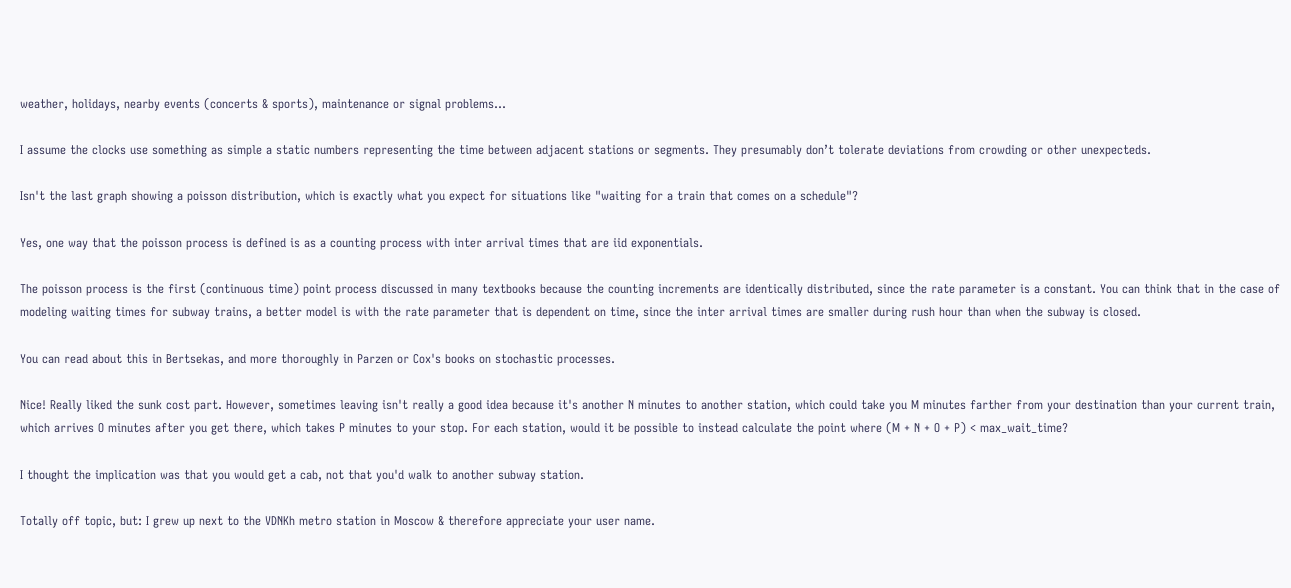weather, holidays, nearby events (concerts & sports), maintenance or signal problems...

I assume the clocks use something as simple a static numbers representing the time between adjacent stations or segments. They presumably don’t tolerate deviations from crowding or other unexpecteds.

Isn't the last graph showing a poisson distribution, which is exactly what you expect for situations like "waiting for a train that comes on a schedule"?

Yes, one way that the poisson process is defined is as a counting process with inter arrival times that are iid exponentials.

The poisson process is the first (continuous time) point process discussed in many textbooks because the counting increments are identically distributed, since the rate parameter is a constant. You can think that in the case of modeling waiting times for subway trains, a better model is with the rate parameter that is dependent on time, since the inter arrival times are smaller during rush hour than when the subway is closed.

You can read about this in Bertsekas, and more thoroughly in Parzen or Cox's books on stochastic processes.

Nice! Really liked the sunk cost part. However, sometimes leaving isn't really a good idea because it's another N minutes to another station, which could take you M minutes farther from your destination than your current train, which arrives O minutes after you get there, which takes P minutes to your stop. For each station, would it be possible to instead calculate the point where (M + N + O + P) < max_wait_time?

I thought the implication was that you would get a cab, not that you'd walk to another subway station.

Totally off topic, but: I grew up next to the VDNKh metro station in Moscow & therefore appreciate your user name.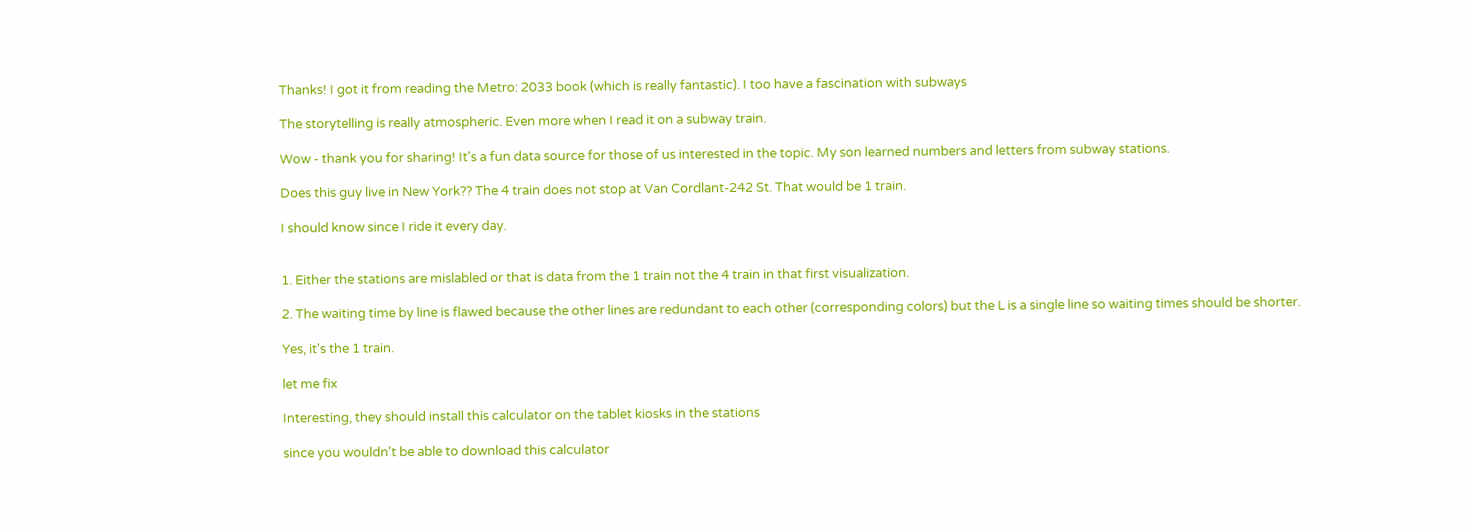Thanks! I got it from reading the Metro: 2033 book (which is really fantastic). I too have a fascination with subways

The storytelling is really atmospheric. Even more when I read it on a subway train.

Wow - thank you for sharing! It's a fun data source for those of us interested in the topic. My son learned numbers and letters from subway stations.

Does this guy live in New York?? The 4 train does not stop at Van Cordlant-242 St. That would be 1 train.

I should know since I ride it every day.


1. Either the stations are mislabled or that is data from the 1 train not the 4 train in that first visualization.

2. The waiting time by line is flawed because the other lines are redundant to each other (corresponding colors) but the L is a single line so waiting times should be shorter.

Yes, it's the 1 train.

let me fix

Interesting, they should install this calculator on the tablet kiosks in the stations

since you wouldn't be able to download this calculator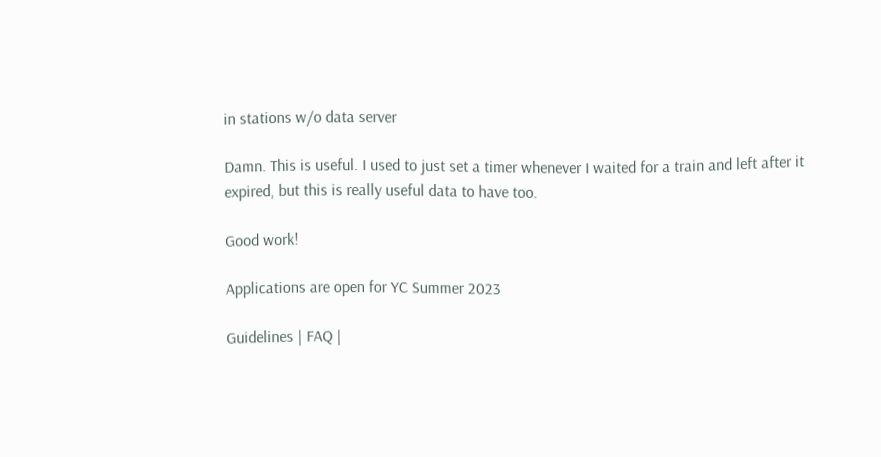in stations w/o data server

Damn. This is useful. I used to just set a timer whenever I waited for a train and left after it expired, but this is really useful data to have too.

Good work!

Applications are open for YC Summer 2023

Guidelines | FAQ |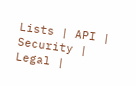Lists | API | Security | Legal |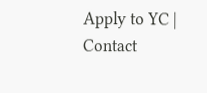Apply to YC | Contact